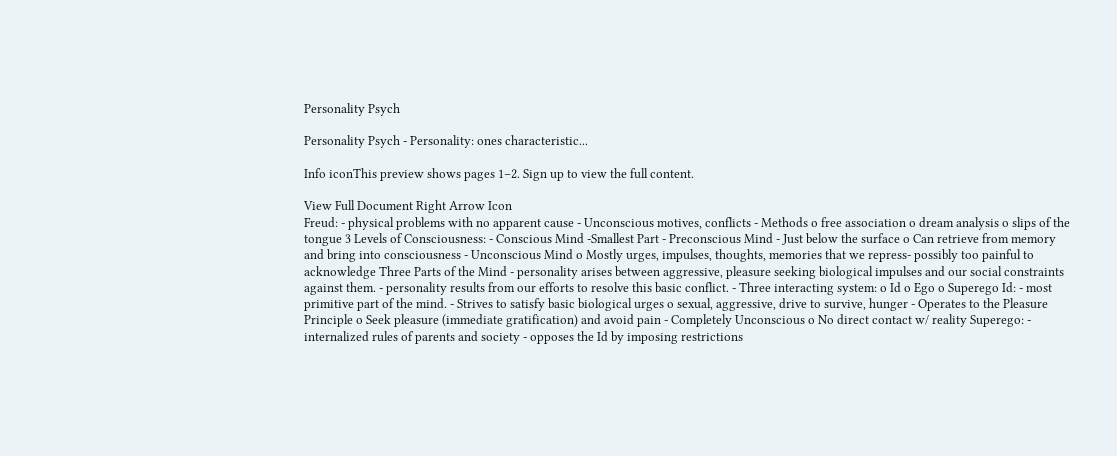Personality Psych

Personality Psych - Personality: ones characteristic...

Info iconThis preview shows pages 1–2. Sign up to view the full content.

View Full Document Right Arrow Icon
Freud: - physical problems with no apparent cause - Unconscious motives, conflicts - Methods o free association o dream analysis o slips of the tongue 3 Levels of Consciousness: - Conscious Mind -Smallest Part - Preconscious Mind - Just below the surface o Can retrieve from memory and bring into consciousness - Unconscious Mind o Mostly urges, impulses, thoughts, memories that we repress- possibly too painful to acknowledge Three Parts of the Mind - personality arises between aggressive, pleasure seeking biological impulses and our social constraints against them. - personality results from our efforts to resolve this basic conflict. - Three interacting system: o Id o Ego o Superego Id: - most primitive part of the mind. - Strives to satisfy basic biological urges o sexual, aggressive, drive to survive, hunger - Operates to the Pleasure Principle o Seek pleasure (immediate gratification) and avoid pain - Completely Unconscious o No direct contact w/ reality Superego: - internalized rules of parents and society - opposes the Id by imposing restrictions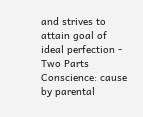and strives to attain goal of ideal perfection - Two Parts Conscience: cause by parental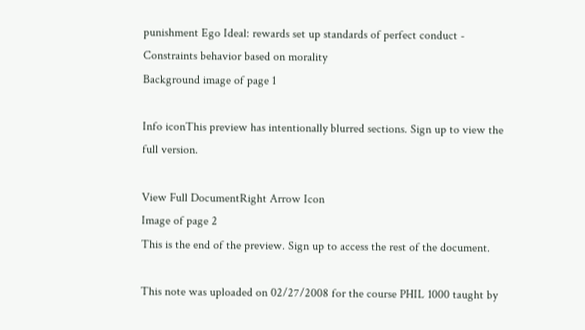punishment Ego Ideal: rewards set up standards of perfect conduct - Constraints behavior based on morality
Background image of page 1

Info iconThis preview has intentionally blurred sections. Sign up to view the full version.

View Full DocumentRight Arrow Icon
Image of page 2
This is the end of the preview. Sign up to access the rest of the document.

This note was uploaded on 02/27/2008 for the course PHIL 1000 taught by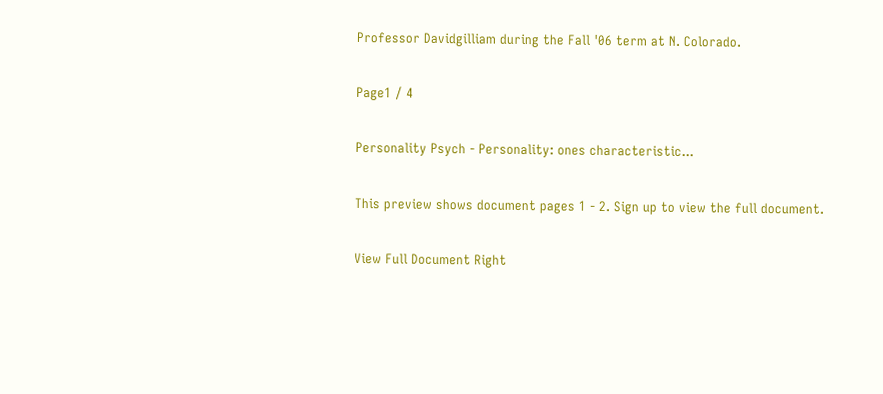Professor Davidgilliam during the Fall '06 term at N. Colorado.

Page1 / 4

Personality Psych - Personality: ones characteristic...

This preview shows document pages 1 - 2. Sign up to view the full document.

View Full Document Right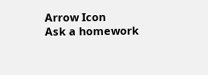Arrow Icon
Ask a homework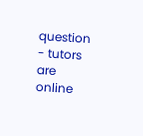question - tutors are online